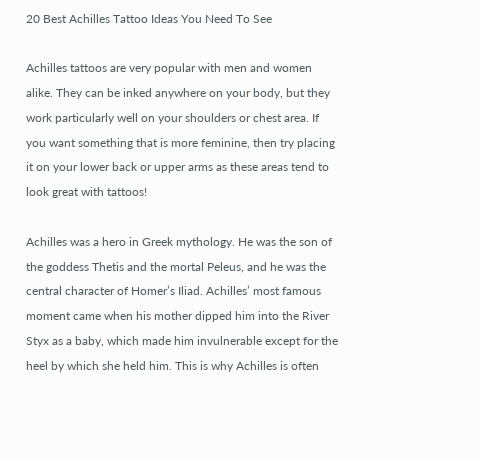20 Best Achilles Tattoo Ideas You Need To See

Achilles tattoos are very popular with men and women alike. They can be inked anywhere on your body, but they work particularly well on your shoulders or chest area. If you want something that is more feminine, then try placing it on your lower back or upper arms as these areas tend to look great with tattoos!

Achilles was a hero in Greek mythology. He was the son of the goddess Thetis and the mortal Peleus, and he was the central character of Homer’s Iliad. Achilles’ most famous moment came when his mother dipped him into the River Styx as a baby, which made him invulnerable except for the heel by which she held him. This is why Achilles is often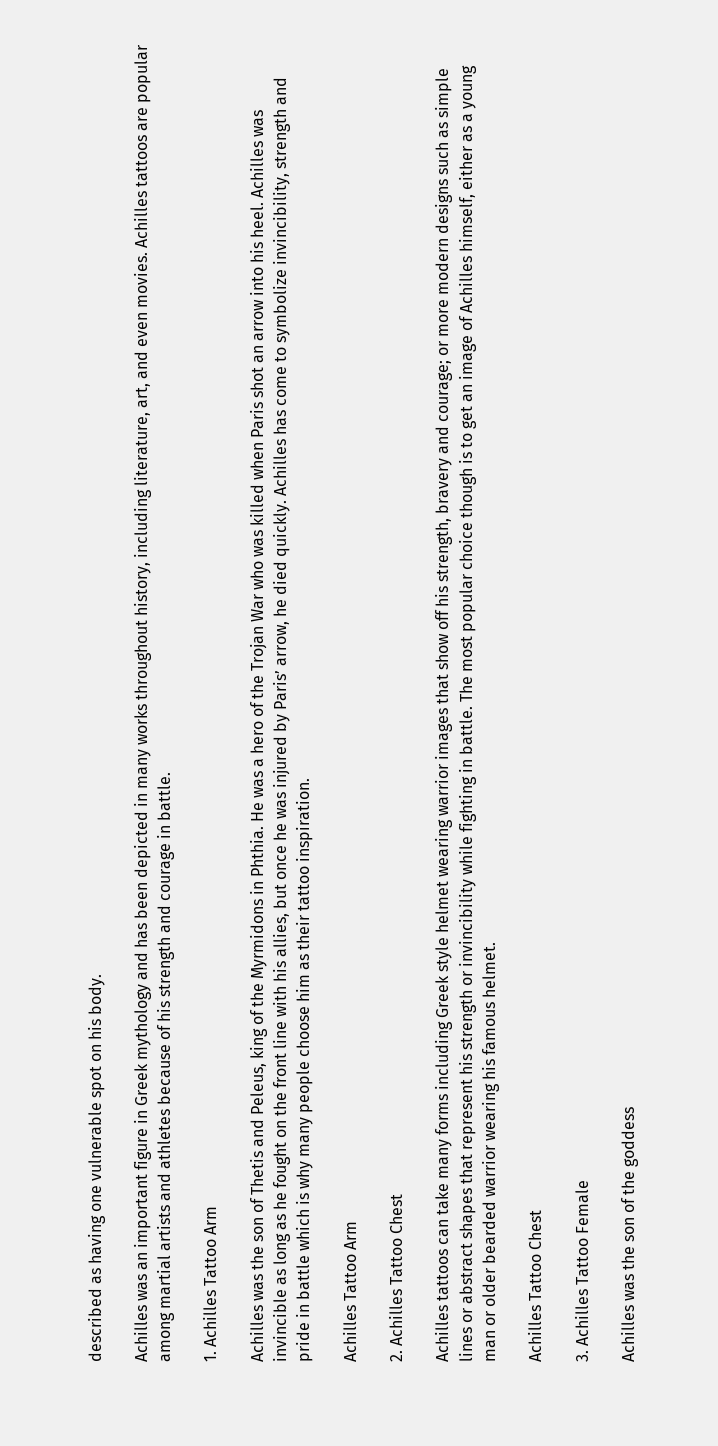described as having one vulnerable spot on his body.

Achilles was an important figure in Greek mythology and has been depicted in many works throughout history, including literature, art, and even movies. Achilles tattoos are popular among martial artists and athletes because of his strength and courage in battle.

1. Achilles Tattoo Arm

Achilles was the son of Thetis and Peleus, king of the Myrmidons in Phthia. He was a hero of the Trojan War who was killed when Paris shot an arrow into his heel. Achilles was invincible as long as he fought on the front line with his allies, but once he was injured by Paris’ arrow, he died quickly. Achilles has come to symbolize invincibility, strength and pride in battle which is why many people choose him as their tattoo inspiration.

Achilles Tattoo Arm

2. Achilles Tattoo Chest

Achilles tattoos can take many forms including Greek style helmet wearing warrior images that show off his strength, bravery and courage; or more modern designs such as simple lines or abstract shapes that represent his strength or invincibility while fighting in battle. The most popular choice though is to get an image of Achilles himself, either as a young man or older bearded warrior wearing his famous helmet.

Achilles Tattoo Chest

3. Achilles Tattoo Female

Achilles was the son of the goddess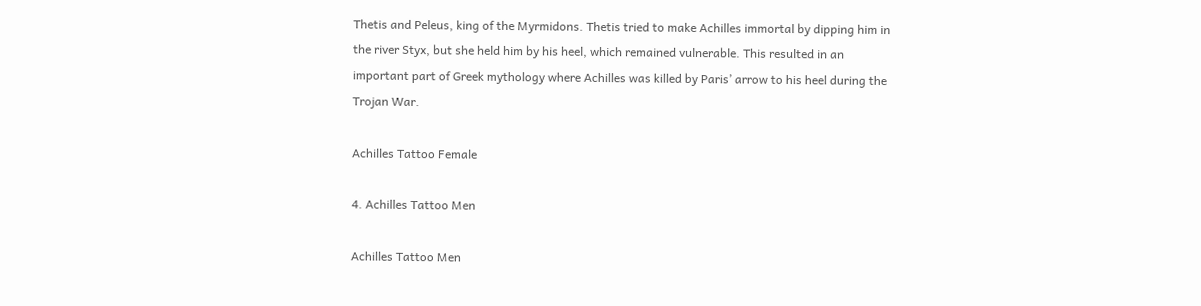Thetis and Peleus, king of the Myrmidons. Thetis tried to make Achilles immortal by dipping him in the river Styx, but she held him by his heel, which remained vulnerable. This resulted in an important part of Greek mythology where Achilles was killed by Paris’ arrow to his heel during the Trojan War.

Achilles Tattoo Female

4. Achilles Tattoo Men

Achilles Tattoo Men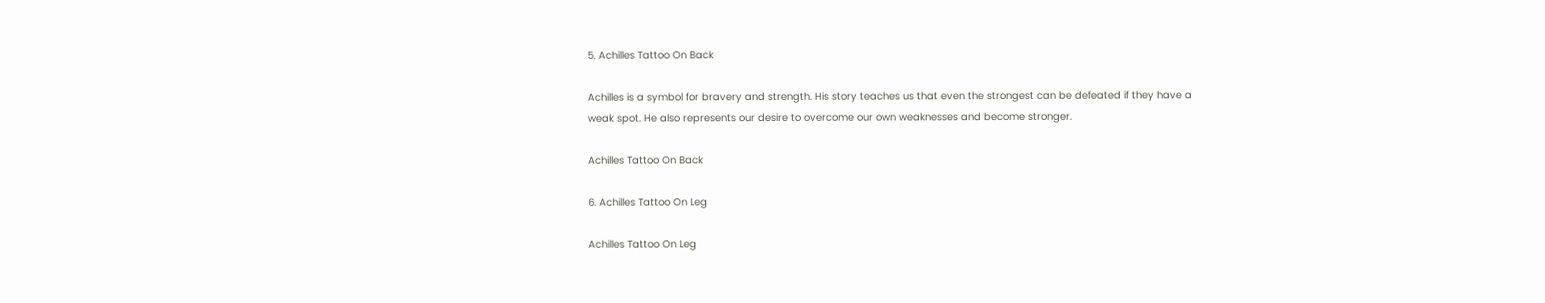5. Achilles Tattoo On Back

Achilles is a symbol for bravery and strength. His story teaches us that even the strongest can be defeated if they have a weak spot. He also represents our desire to overcome our own weaknesses and become stronger.

Achilles Tattoo On Back

6. Achilles Tattoo On Leg

Achilles Tattoo On Leg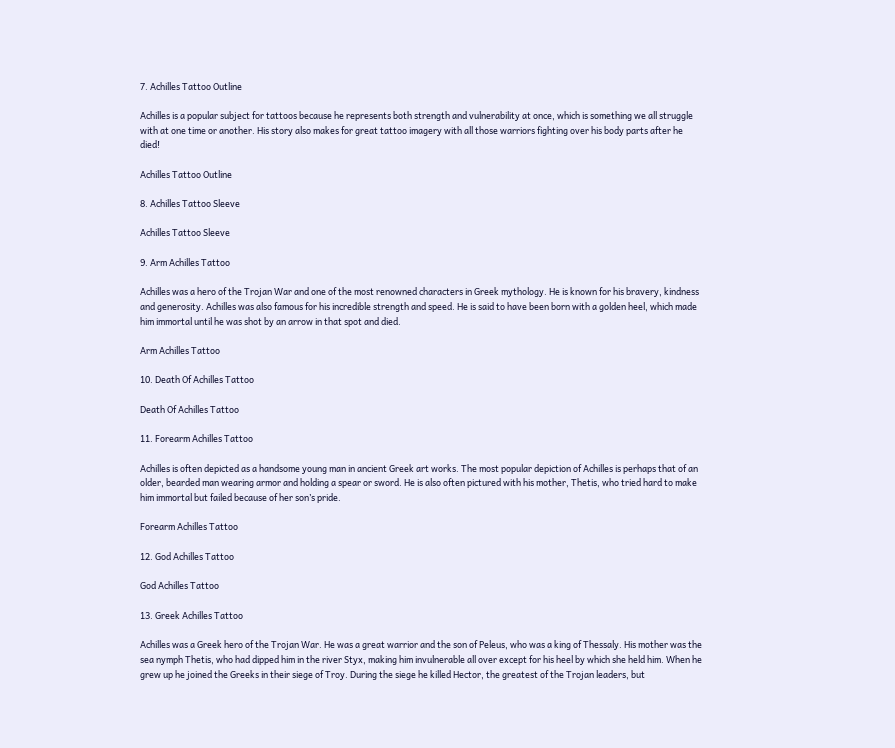7. Achilles Tattoo Outline

Achilles is a popular subject for tattoos because he represents both strength and vulnerability at once, which is something we all struggle with at one time or another. His story also makes for great tattoo imagery with all those warriors fighting over his body parts after he died!

Achilles Tattoo Outline

8. Achilles Tattoo Sleeve

Achilles Tattoo Sleeve

9. Arm Achilles Tattoo

Achilles was a hero of the Trojan War and one of the most renowned characters in Greek mythology. He is known for his bravery, kindness and generosity. Achilles was also famous for his incredible strength and speed. He is said to have been born with a golden heel, which made him immortal until he was shot by an arrow in that spot and died.

Arm Achilles Tattoo

10. Death Of Achilles Tattoo

Death Of Achilles Tattoo

11. Forearm Achilles Tattoo

Achilles is often depicted as a handsome young man in ancient Greek art works. The most popular depiction of Achilles is perhaps that of an older, bearded man wearing armor and holding a spear or sword. He is also often pictured with his mother, Thetis, who tried hard to make him immortal but failed because of her son’s pride.

Forearm Achilles Tattoo

12. God Achilles Tattoo

God Achilles Tattoo

13. Greek Achilles Tattoo

Achilles was a Greek hero of the Trojan War. He was a great warrior and the son of Peleus, who was a king of Thessaly. His mother was the sea nymph Thetis, who had dipped him in the river Styx, making him invulnerable all over except for his heel by which she held him. When he grew up he joined the Greeks in their siege of Troy. During the siege he killed Hector, the greatest of the Trojan leaders, but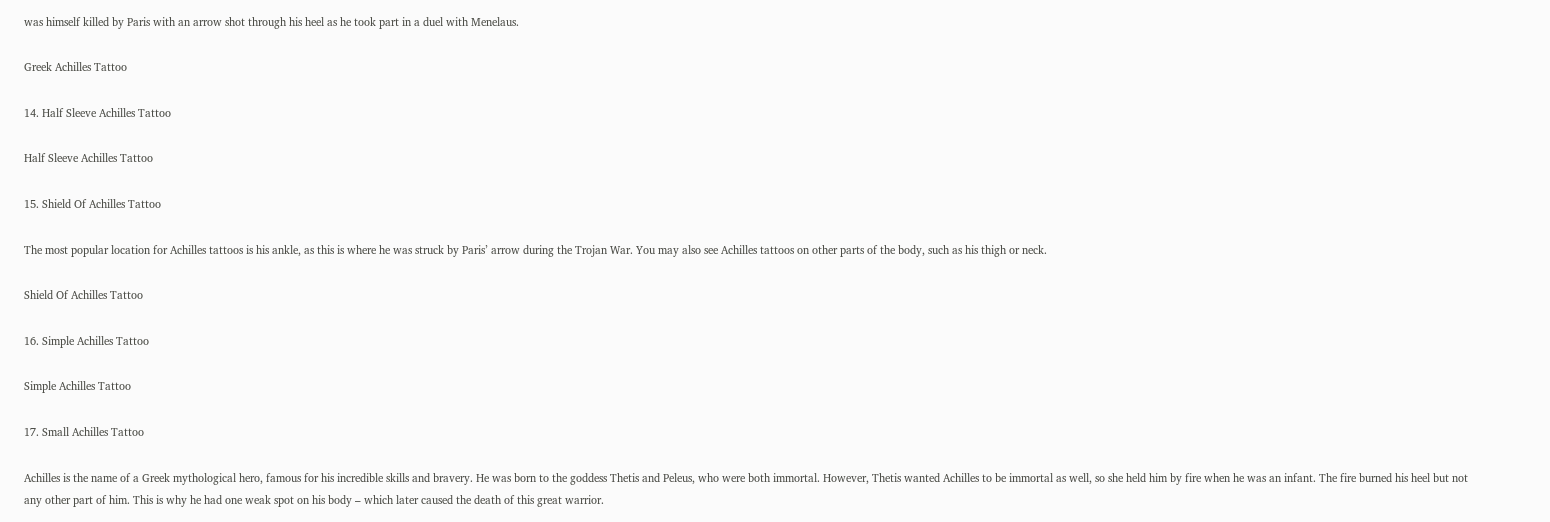was himself killed by Paris with an arrow shot through his heel as he took part in a duel with Menelaus.

Greek Achilles Tattoo

14. Half Sleeve Achilles Tattoo

Half Sleeve Achilles Tattoo

15. Shield Of Achilles Tattoo

The most popular location for Achilles tattoos is his ankle, as this is where he was struck by Paris’ arrow during the Trojan War. You may also see Achilles tattoos on other parts of the body, such as his thigh or neck.

Shield Of Achilles Tattoo

16. Simple Achilles Tattoo

Simple Achilles Tattoo

17. Small Achilles Tattoo

Achilles is the name of a Greek mythological hero, famous for his incredible skills and bravery. He was born to the goddess Thetis and Peleus, who were both immortal. However, Thetis wanted Achilles to be immortal as well, so she held him by fire when he was an infant. The fire burned his heel but not any other part of him. This is why he had one weak spot on his body – which later caused the death of this great warrior.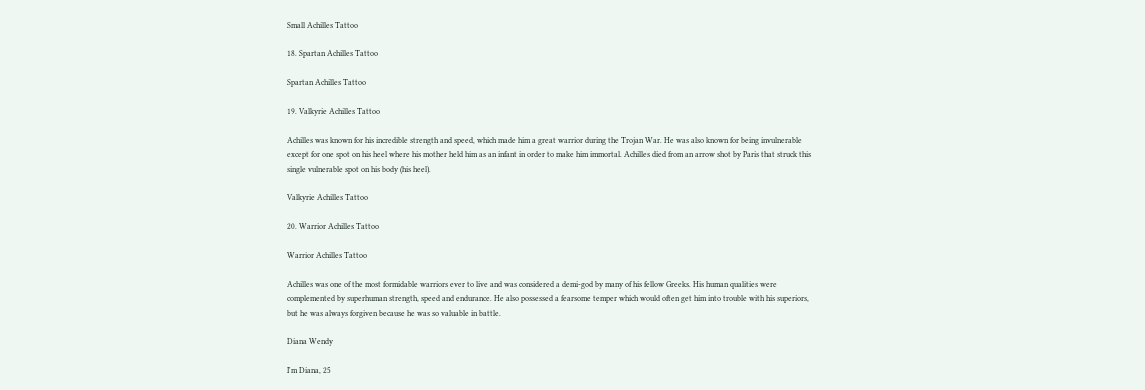Small Achilles Tattoo

18. Spartan Achilles Tattoo

Spartan Achilles Tattoo

19. Valkyrie Achilles Tattoo

Achilles was known for his incredible strength and speed, which made him a great warrior during the Trojan War. He was also known for being invulnerable except for one spot on his heel where his mother held him as an infant in order to make him immortal. Achilles died from an arrow shot by Paris that struck this single vulnerable spot on his body (his heel).

Valkyrie Achilles Tattoo

20. Warrior Achilles Tattoo

Warrior Achilles Tattoo

Achilles was one of the most formidable warriors ever to live and was considered a demi-god by many of his fellow Greeks. His human qualities were complemented by superhuman strength, speed and endurance. He also possessed a fearsome temper which would often get him into trouble with his superiors, but he was always forgiven because he was so valuable in battle.

Diana Wendy

I'm Diana, 25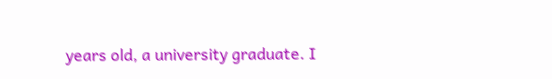years old, a university graduate. I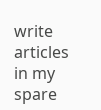write articles in my spare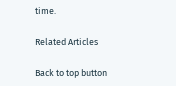time.

Related Articles

Back to top button